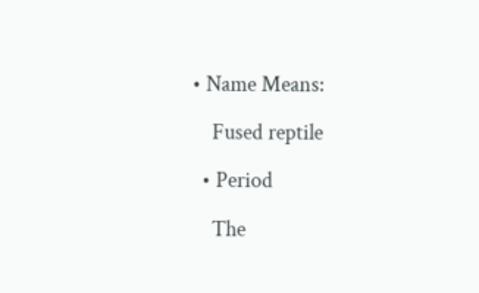• Name Means:

    Fused reptile

  • Period

    The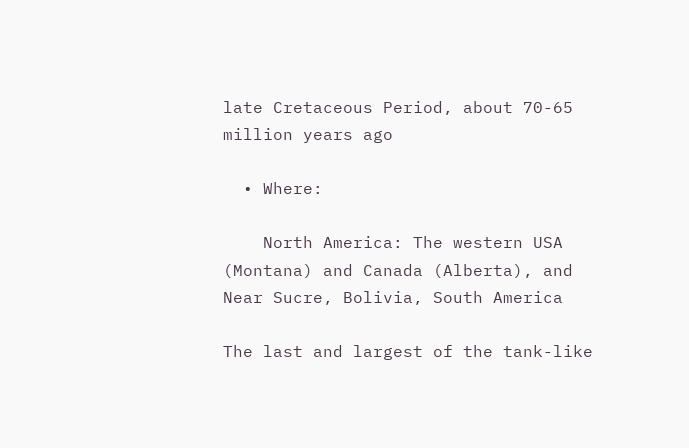late Cretaceous Period, about 70-65 million years ago

  • Where:

    North America: The western USA (Montana) and Canada (Alberta), and Near Sucre, Bolivia, South America

The last and largest of the tank-like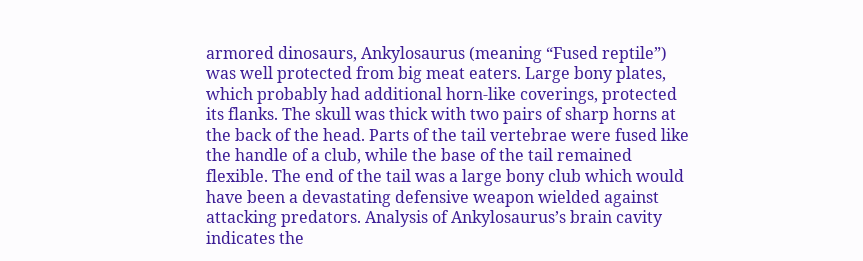armored dinosaurs, Ankylosaurus (meaning “Fused reptile”) was well protected from big meat eaters. Large bony plates, which probably had additional horn-like coverings, protected its flanks. The skull was thick with two pairs of sharp horns at the back of the head. Parts of the tail vertebrae were fused like the handle of a club, while the base of the tail remained flexible. The end of the tail was a large bony club which would have been a devastating defensive weapon wielded against attacking predators. Analysis of Ankylosaurus’s brain cavity indicates the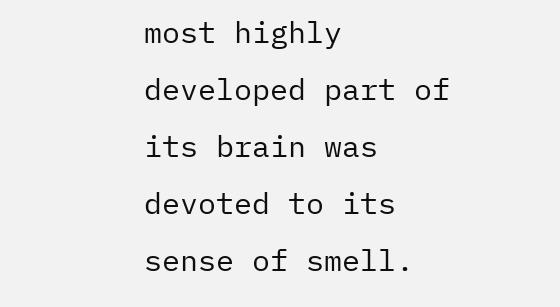most highly developed part of its brain was devoted to its sense of smell.